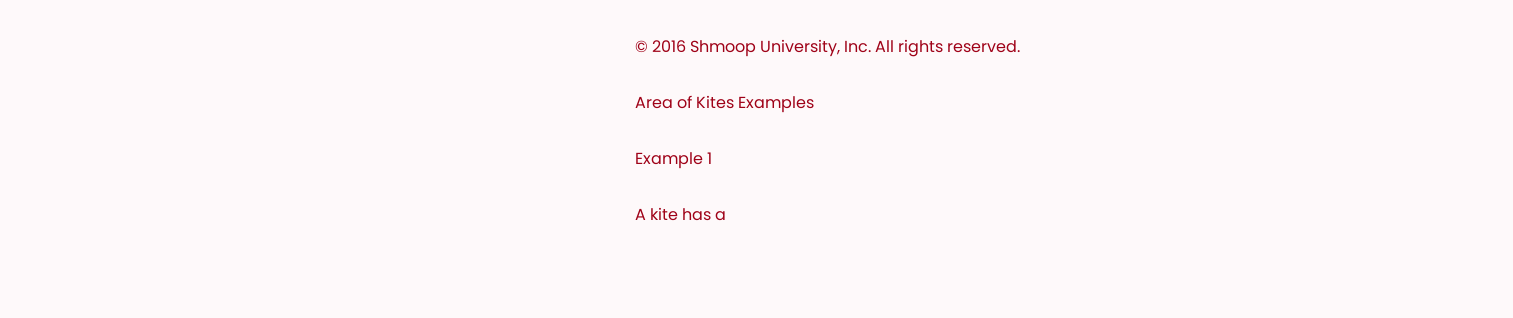© 2016 Shmoop University, Inc. All rights reserved.

Area of Kites Examples

Example 1

A kite has a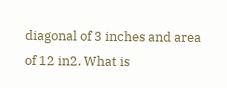diagonal of 3 inches and area of 12 in2. What is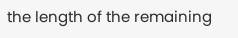the length of the remaining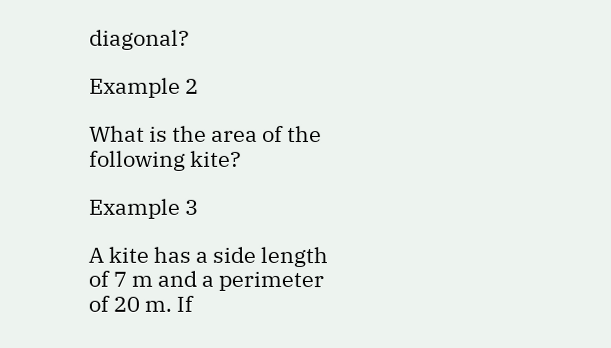diagonal?

Example 2

What is the area of the following kite?

Example 3

A kite has a side length of 7 m and a perimeter of 20 m. If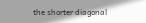the shorter diagonal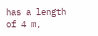has a length of 4 m,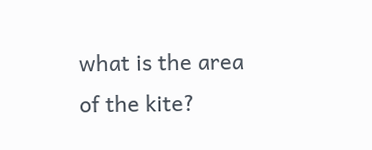what is the area of the kite?